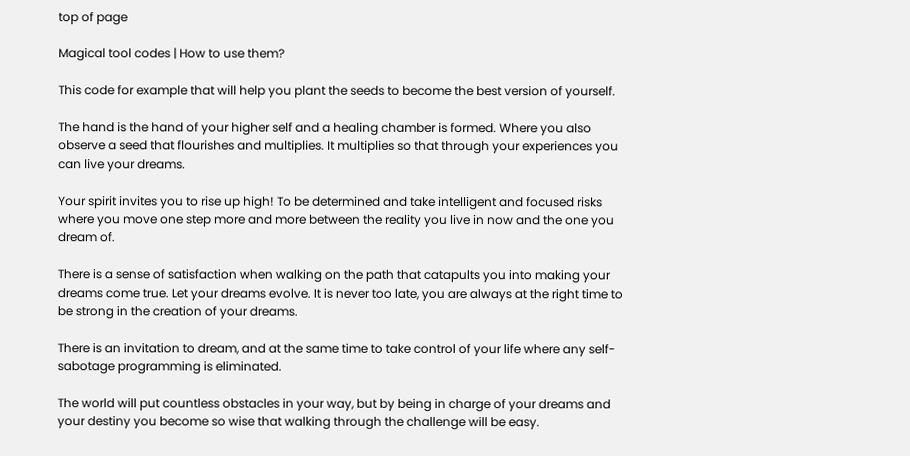top of page

Magical tool codes | How to use them?

This code for example that will help you plant the seeds to become the best version of yourself.

The hand is the hand of your higher self and a healing chamber is formed. Where you also observe a seed that flourishes and multiplies. It multiplies so that through your experiences you can live your dreams.

Your spirit invites you to rise up high! To be determined and take intelligent and focused risks where you move one step more and more between the reality you live in now and the one you dream of.

There is a sense of satisfaction when walking on the path that catapults you into making your dreams come true. Let your dreams evolve. It is never too late, you are always at the right time to be strong in the creation of your dreams.

There is an invitation to dream, and at the same time to take control of your life where any self-sabotage programming is eliminated.

The world will put countless obstacles in your way, but by being in charge of your dreams and your destiny you become so wise that walking through the challenge will be easy.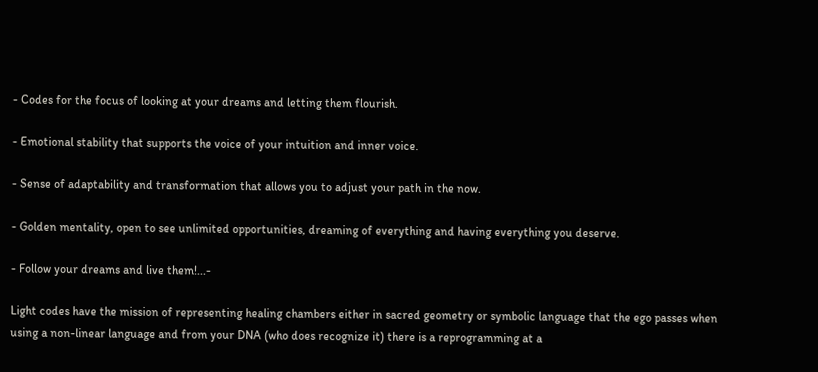- Codes for the focus of looking at your dreams and letting them flourish.

- Emotional stability that supports the voice of your intuition and inner voice.

- Sense of adaptability and transformation that allows you to adjust your path in the now.

- Golden mentality, open to see unlimited opportunities, dreaming of everything and having everything you deserve.

- Follow your dreams and live them!...-

Light codes have the mission of representing healing chambers either in sacred geometry or symbolic language that the ego passes when using a non-linear language and from your DNA (who does recognize it) there is a reprogramming at a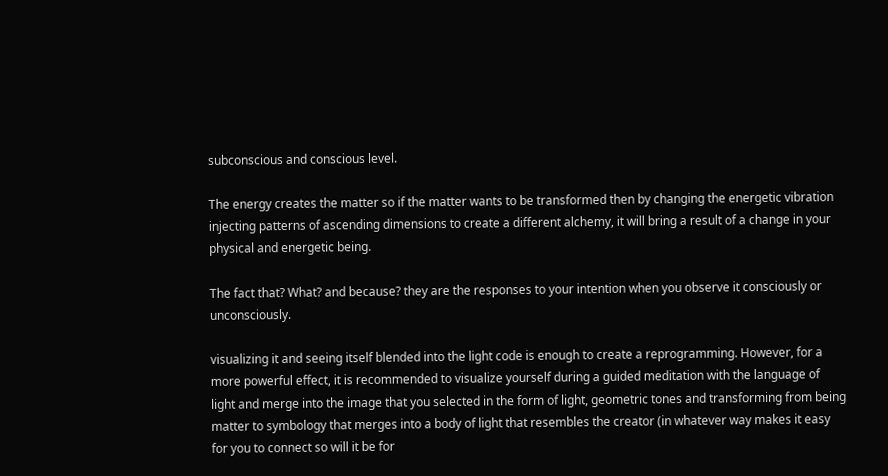subconscious and conscious level.

The energy creates the matter so if the matter wants to be transformed then by changing the energetic vibration injecting patterns of ascending dimensions to create a different alchemy, it will bring a result of a change in your physical and energetic being.

The fact that? What? and because? they are the responses to your intention when you observe it consciously or unconsciously.

visualizing it and seeing itself blended into the light code is enough to create a reprogramming. However, for a more powerful effect, it is recommended to visualize yourself during a guided meditation with the language of light and merge into the image that you selected in the form of light, geometric tones and transforming from being matter to symbology that merges into a body of light that resembles the creator (in whatever way makes it easy for you to connect so will it be for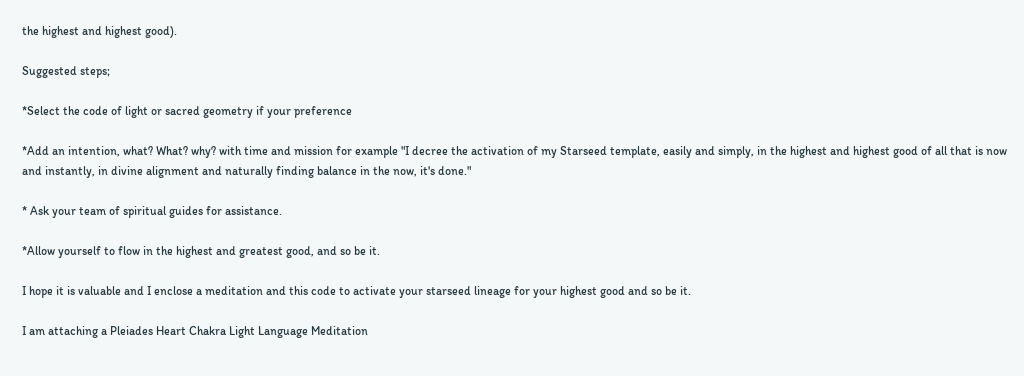the highest and highest good).

Suggested steps;

*Select the code of light or sacred geometry if your preference

*Add an intention, what? What? why? with time and mission for example "I decree the activation of my Starseed template, easily and simply, in the highest and highest good of all that is now and instantly, in divine alignment and naturally finding balance in the now, it's done."

* Ask your team of spiritual guides for assistance.

*Allow yourself to flow in the highest and greatest good, and so be it.

I hope it is valuable and I enclose a meditation and this code to activate your starseed lineage for your highest good and so be it.

I am attaching a Pleiades Heart Chakra Light Language Meditation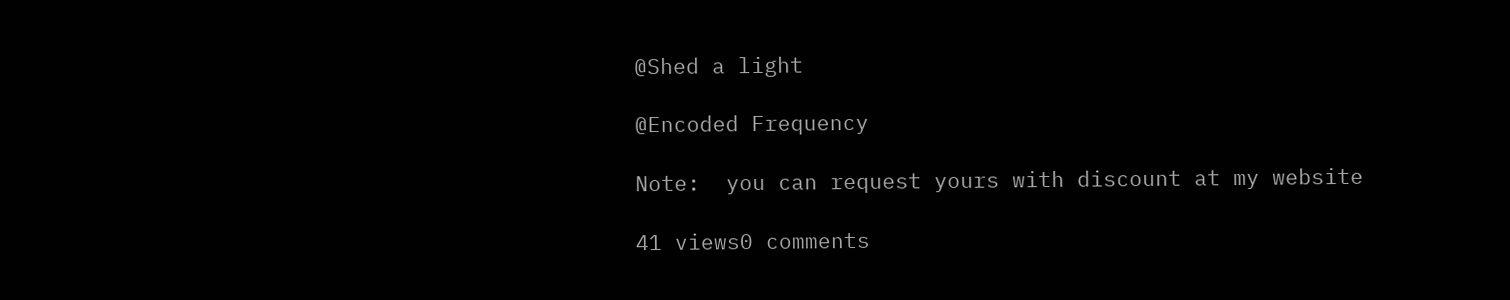@Shed a light

@Encoded Frequency

Note:  you can request yours with discount at my website

41 views0 comments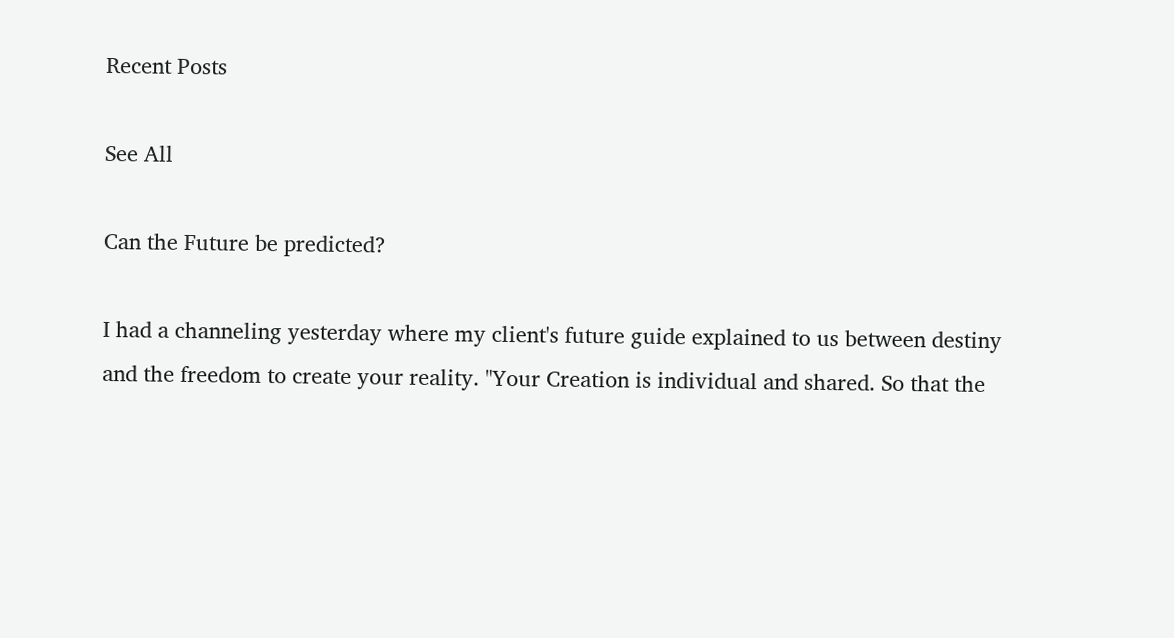Recent Posts

See All

Can the Future be predicted?

I had a channeling yesterday where my client's future guide explained to us between destiny and the freedom to create your reality. "Your Creation is individual and shared. So that the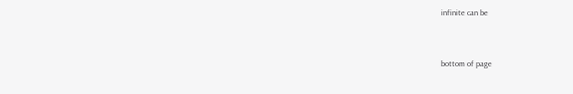infinite can be


bottom of page